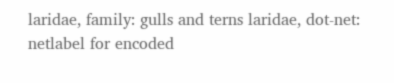laridae, family: gulls and terns laridae, dot-net: netlabel for encoded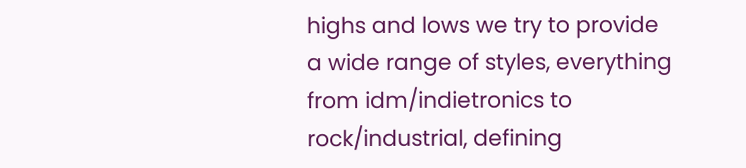highs and lows we try to provide a wide range of styles, everything from idm/indietronics to rock/industrial, defining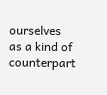ourselves as a kind of counterpart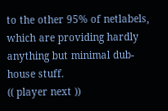to the other 95% of netlabels, which are providing hardly anything but minimal dub-house stuff.
(( player next ))